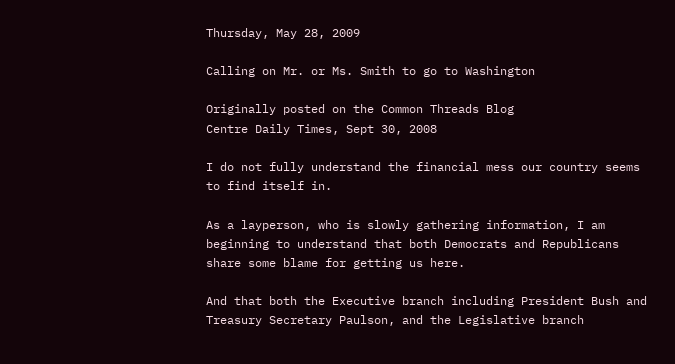Thursday, May 28, 2009

Calling on Mr. or Ms. Smith to go to Washington

Originally posted on the Common Threads Blog
Centre Daily Times, Sept 30, 2008

I do not fully understand the financial mess our country seems to find itself in.

As a layperson, who is slowly gathering information, I am beginning to understand that both Democrats and Republicans share some blame for getting us here.

And that both the Executive branch including President Bush and Treasury Secretary Paulson, and the Legislative branch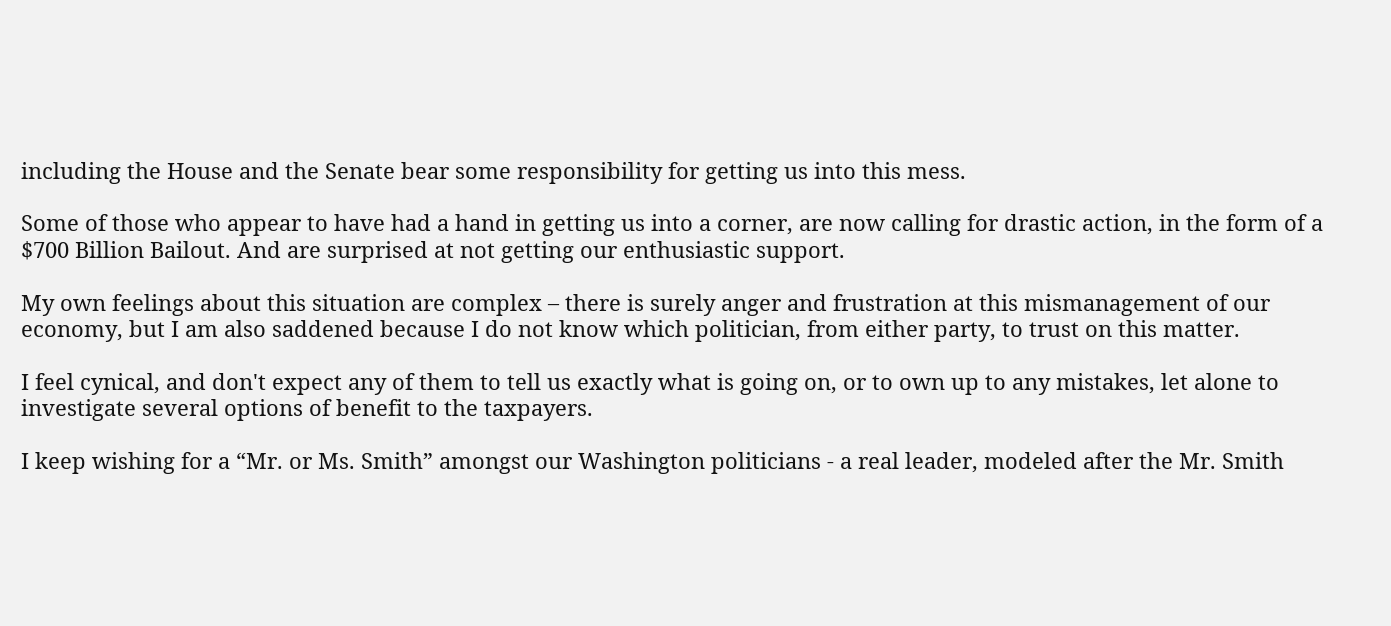including the House and the Senate bear some responsibility for getting us into this mess.

Some of those who appear to have had a hand in getting us into a corner, are now calling for drastic action, in the form of a $700 Billion Bailout. And are surprised at not getting our enthusiastic support.

My own feelings about this situation are complex – there is surely anger and frustration at this mismanagement of our economy, but I am also saddened because I do not know which politician, from either party, to trust on this matter.

I feel cynical, and don't expect any of them to tell us exactly what is going on, or to own up to any mistakes, let alone to investigate several options of benefit to the taxpayers.

I keep wishing for a “Mr. or Ms. Smith” amongst our Washington politicians - a real leader, modeled after the Mr. Smith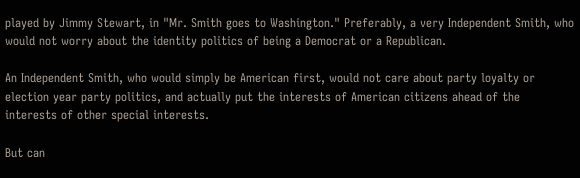played by Jimmy Stewart, in "Mr. Smith goes to Washington." Preferably, a very Independent Smith, who would not worry about the identity politics of being a Democrat or a Republican.

An Independent Smith, who would simply be American first, would not care about party loyalty or election year party politics, and actually put the interests of American citizens ahead of the interests of other special interests.

But can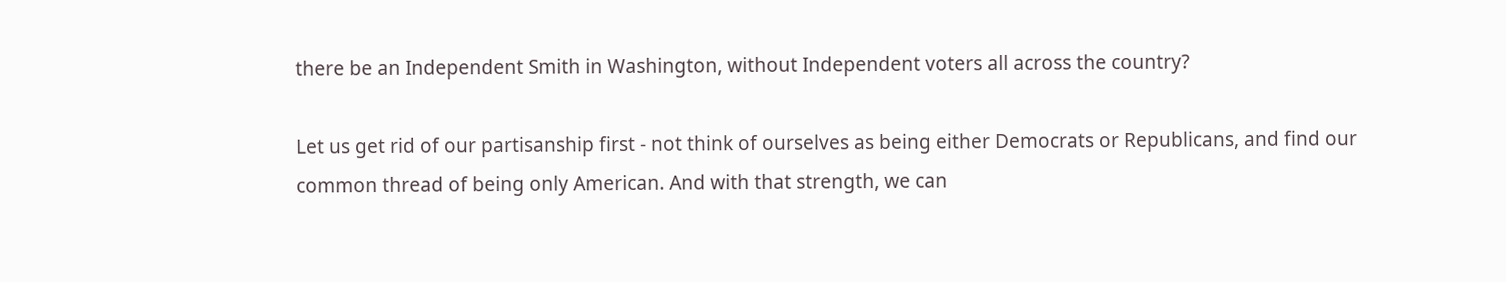there be an Independent Smith in Washington, without Independent voters all across the country?

Let us get rid of our partisanship first - not think of ourselves as being either Democrats or Republicans, and find our common thread of being only American. And with that strength, we can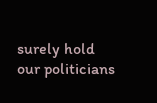surely hold our politicians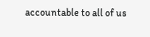accountable to all of us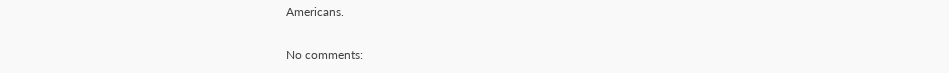Americans.

No comments: